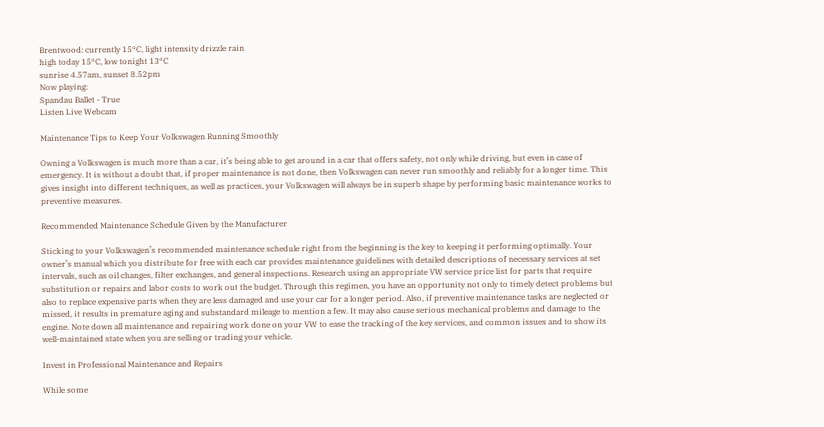Brentwood: currently 15°C, light intensity drizzle rain
high today 15°C, low tonight 13°C
sunrise 4.57am, sunset 8.52pm
Now playing:
Spandau Ballet - True
Listen Live Webcam

Maintenance Tips to Keep Your Volkswagen Running Smoothly

Owning a Volkswagen is much more than a car, it’s being able to get around in a car that offers safety, not only while driving, but even in case of emergency. It is without a doubt that, if proper maintenance is not done, then Volkswagen can never run smoothly and reliably for a longer time. This gives insight into different techniques, as well as practices, your Volkswagen will always be in superb shape by performing basic maintenance works to preventive measures.

Recommended Maintenance Schedule Given by the Manufacturer

Sticking to your Volkswagen’s recommended maintenance schedule right from the beginning is the key to keeping it performing optimally. Your owner’s manual which you distribute for free with each car provides maintenance guidelines with detailed descriptions of necessary services at set intervals, such as oil changes, filter exchanges, and general inspections. Research using an appropriate VW service price list for parts that require substitution or repairs and labor costs to work out the budget. Through this regimen, you have an opportunity not only to timely detect problems but also to replace expensive parts when they are less damaged and use your car for a longer period. Also, if preventive maintenance tasks are neglected or missed, it results in premature aging and substandard mileage to mention a few. It may also cause serious mechanical problems and damage to the engine. Note down all maintenance and repairing work done on your VW to ease the tracking of the key services, and common issues and to show its well-maintained state when you are selling or trading your vehicle.

Invest in Professional Maintenance and Repairs

While some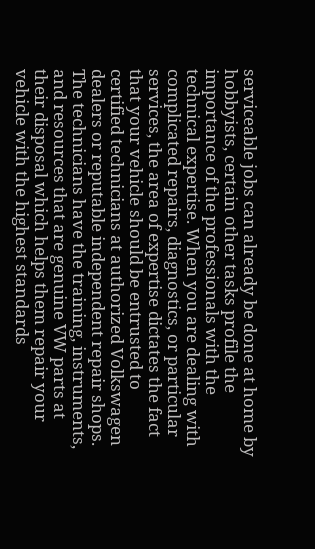serviceable jobs can already be done at home by hobbyists, certain other tasks profile the importance of the professionals with the technical expertise. When you are dealing with complicated repairs, diagnostics, or particular services, the area of expertise dictates the fact that your vehicle should be entrusted to certified technicians at authorized Volkswagen dealers or reputable independent repair shops. The technicians have the training, instruments, and resources that are genuine VW parts at their disposal which helps them repair your vehicle with the highest standards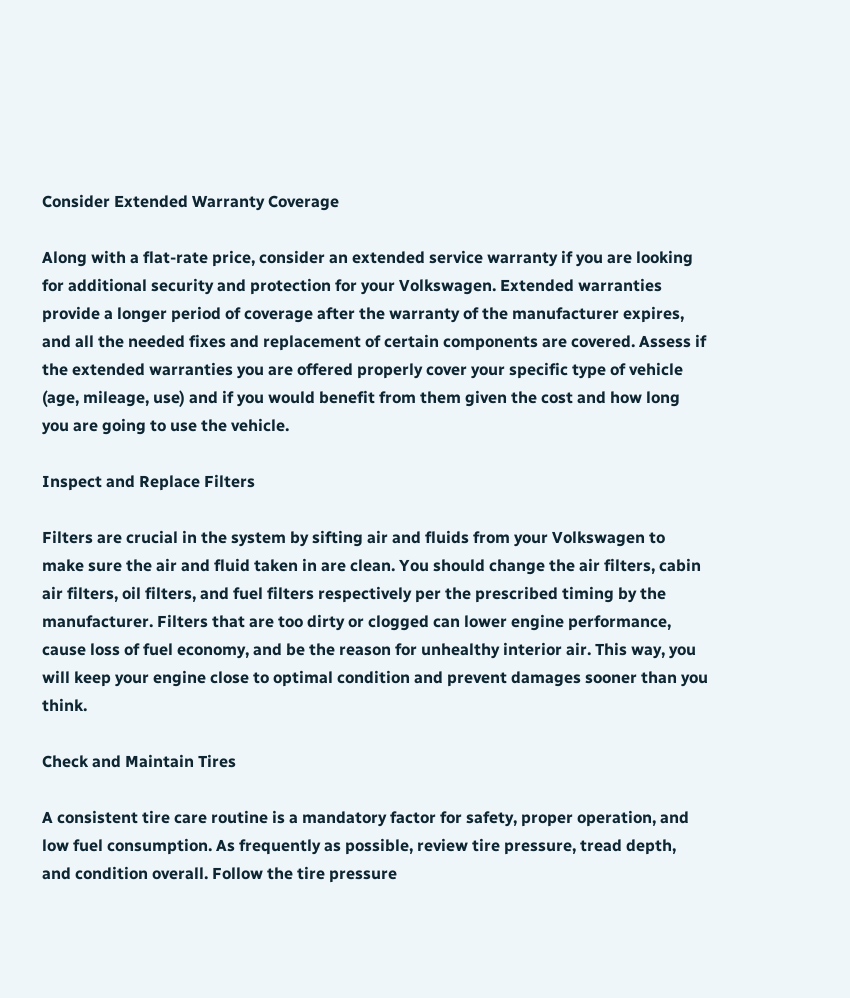Consider Extended Warranty Coverage

Along with a flat-rate price, consider an extended service warranty if you are looking for additional security and protection for your Volkswagen. Extended warranties provide a longer period of coverage after the warranty of the manufacturer expires, and all the needed fixes and replacement of certain components are covered. Assess if the extended warranties you are offered properly cover your specific type of vehicle (age, mileage, use) and if you would benefit from them given the cost and how long you are going to use the vehicle.

Inspect and Replace Filters

Filters are crucial in the system by sifting air and fluids from your Volkswagen to make sure the air and fluid taken in are clean. You should change the air filters, cabin air filters, oil filters, and fuel filters respectively per the prescribed timing by the manufacturer. Filters that are too dirty or clogged can lower engine performance, cause loss of fuel economy, and be the reason for unhealthy interior air. This way, you will keep your engine close to optimal condition and prevent damages sooner than you think.

Check and Maintain Tires

A consistent tire care routine is a mandatory factor for safety, proper operation, and low fuel consumption. As frequently as possible, review tire pressure, tread depth, and condition overall. Follow the tire pressure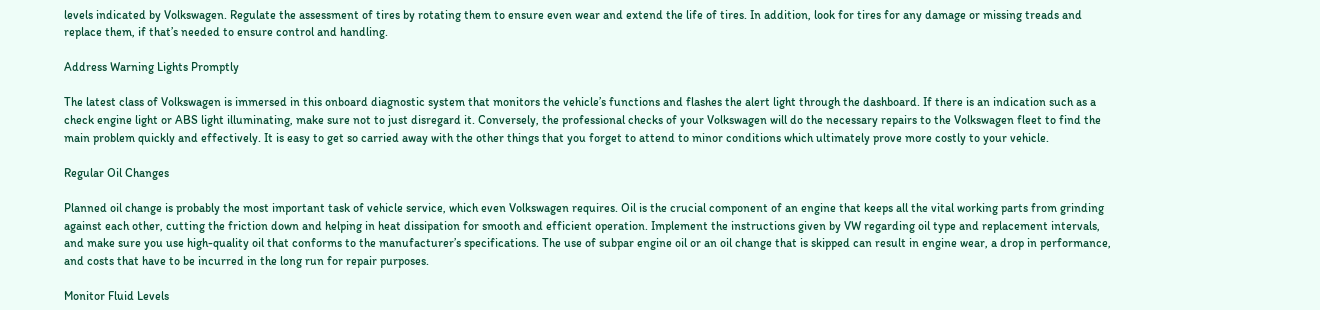levels indicated by Volkswagen. Regulate the assessment of tires by rotating them to ensure even wear and extend the life of tires. In addition, look for tires for any damage or missing treads and replace them, if that’s needed to ensure control and handling.

Address Warning Lights Promptly

The latest class of Volkswagen is immersed in this onboard diagnostic system that monitors the vehicle’s functions and flashes the alert light through the dashboard. If there is an indication such as a check engine light or ABS light illuminating, make sure not to just disregard it. Conversely, the professional checks of your Volkswagen will do the necessary repairs to the Volkswagen fleet to find the main problem quickly and effectively. It is easy to get so carried away with the other things that you forget to attend to minor conditions which ultimately prove more costly to your vehicle.

Regular Oil Changes

Planned oil change is probably the most important task of vehicle service, which even Volkswagen requires. Oil is the crucial component of an engine that keeps all the vital working parts from grinding against each other, cutting the friction down and helping in heat dissipation for smooth and efficient operation. Implement the instructions given by VW regarding oil type and replacement intervals, and make sure you use high-quality oil that conforms to the manufacturer’s specifications. The use of subpar engine oil or an oil change that is skipped can result in engine wear, a drop in performance, and costs that have to be incurred in the long run for repair purposes.

Monitor Fluid Levels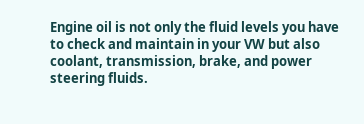Engine oil is not only the fluid levels you have to check and maintain in your VW but also coolant, transmission, brake, and power steering fluids.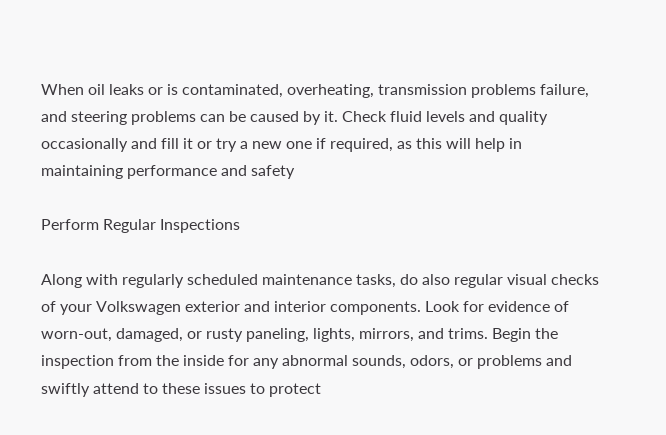When oil leaks or is contaminated, overheating, transmission problems failure, and steering problems can be caused by it. Check fluid levels and quality occasionally and fill it or try a new one if required, as this will help in maintaining performance and safety

Perform Regular Inspections

Along with regularly scheduled maintenance tasks, do also regular visual checks of your Volkswagen exterior and interior components. Look for evidence of worn-out, damaged, or rusty paneling, lights, mirrors, and trims. Begin the inspection from the inside for any abnormal sounds, odors, or problems and swiftly attend to these issues to protect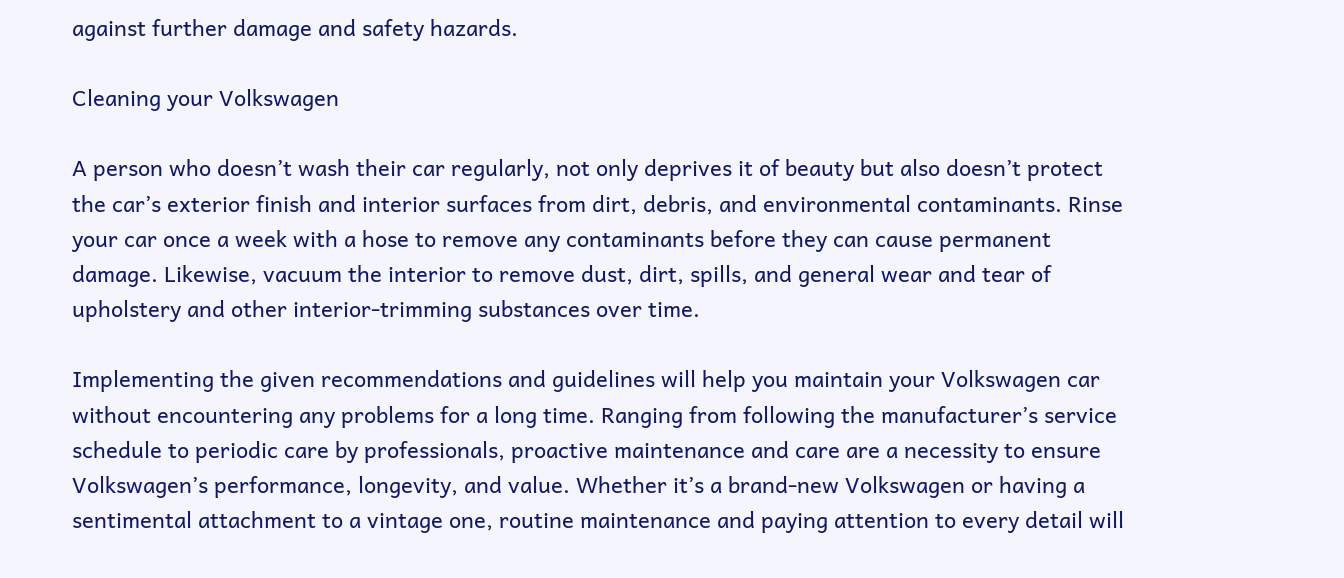against further damage and safety hazards.

Cleaning your Volkswagen

A person who doesn’t wash their car regularly, not only deprives it of beauty but also doesn’t protect the car’s exterior finish and interior surfaces from dirt, debris, and environmental contaminants. Rinse your car once a week with a hose to remove any contaminants before they can cause permanent damage. Likewise, vacuum the interior to remove dust, dirt, spills, and general wear and tear of upholstery and other interior-trimming substances over time.

Implementing the given recommendations and guidelines will help you maintain your Volkswagen car without encountering any problems for a long time. Ranging from following the manufacturer’s service schedule to periodic care by professionals, proactive maintenance and care are a necessity to ensure Volkswagen’s performance, longevity, and value. Whether it’s a brand-new Volkswagen or having a sentimental attachment to a vintage one, routine maintenance and paying attention to every detail will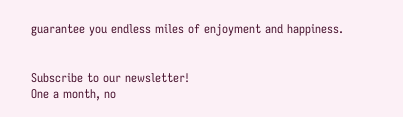guarantee you endless miles of enjoyment and happiness.


Subscribe to our newsletter!
One a month, no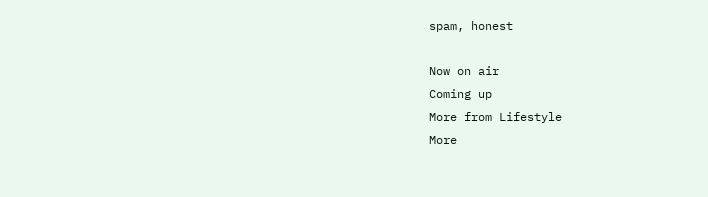spam, honest

Now on air
Coming up
More from Lifestyle
More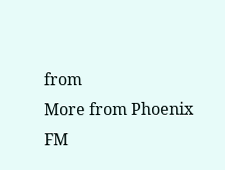from
More from Phoenix FM